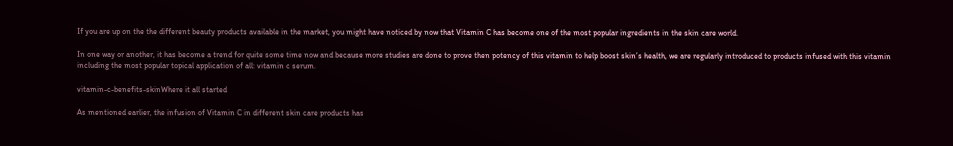If you are up on the the different beauty products available in the market, you might have noticed by now that Vitamin C has become one of the most popular ingredients in the skin care world.

In one way or another, it has become a trend for quite some time now and because more studies are done to prove then potency of this vitamin to help boost skin’s health, we are regularly introduced to products infused with this vitamin including the most popular topical application of all: vitamin c serum.

vitamin-c-benefits-skinWhere it all started

As mentioned earlier, the infusion of Vitamin C in different skin care products has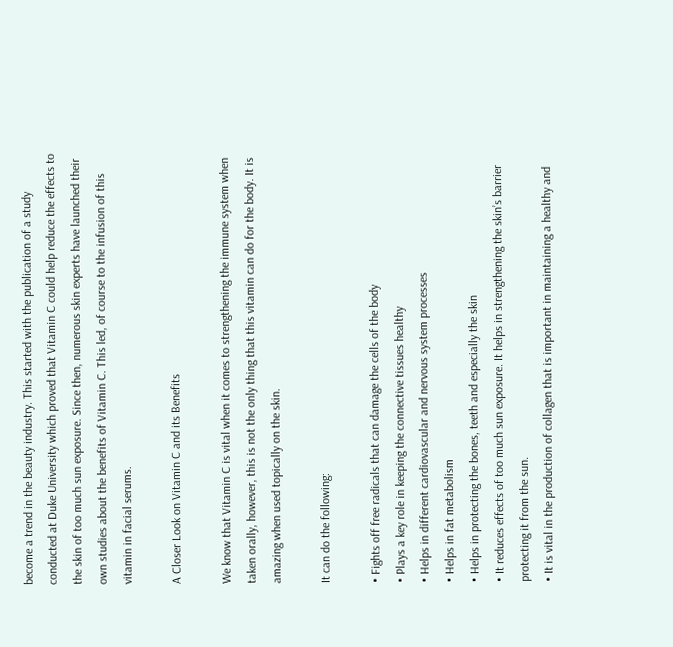become a trend in the beauty industry. This started with the publication of a study conducted at Duke University which proved that Vitamin C could help reduce the effects to the skin of too much sun exposure. Since then, numerous skin experts have launched their own studies about the benefits of Vitamin C. This led, of course to the infusion of this vitamin in facial serums.

A Closer Look on Vitamin C and its Benefits

We know that Vitamin C is vital when it comes to strengthening the immune system when taken orally, however, this is not the only thing that this vitamin can do for the body. It is amazing when used topically on the skin.

It can do the following:

• Fights off free radicals that can damage the cells of the body
• Plays a key role in keeping the connective tissues healthy
• Helps in different cardiovascular and nervous system processes
• Helps in fat metabolism
• Helps in protecting the bones, teeth and especially the skin
• It reduces effects of too much sun exposure. It helps in strengthening the skin’s barrier protecting it from the sun.
• It is vital in the production of collagen that is important in maintaining a healthy and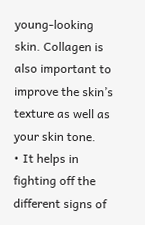young-looking skin. Collagen is also important to improve the skin’s texture as well as your skin tone.
• It helps in fighting off the different signs of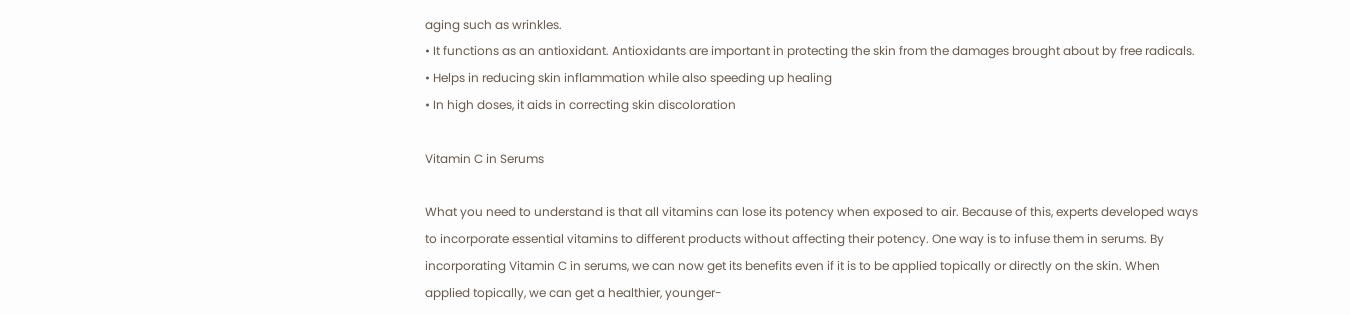aging such as wrinkles.
• It functions as an antioxidant. Antioxidants are important in protecting the skin from the damages brought about by free radicals.
• Helps in reducing skin inflammation while also speeding up healing
• In high doses, it aids in correcting skin discoloration

Vitamin C in Serums

What you need to understand is that all vitamins can lose its potency when exposed to air. Because of this, experts developed ways to incorporate essential vitamins to different products without affecting their potency. One way is to infuse them in serums. By incorporating Vitamin C in serums, we can now get its benefits even if it is to be applied topically or directly on the skin. When applied topically, we can get a healthier, younger-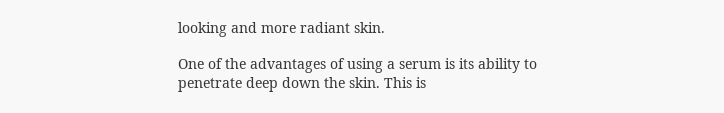looking and more radiant skin.

One of the advantages of using a serum is its ability to penetrate deep down the skin. This is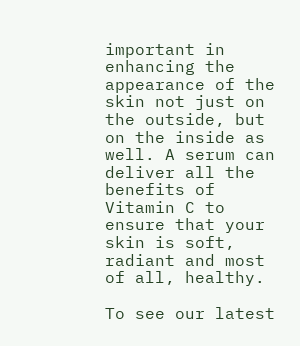important in enhancing the appearance of the skin not just on the outside, but on the inside as well. A serum can deliver all the benefits of Vitamin C to ensure that your skin is soft, radiant and most of all, healthy.

To see our latest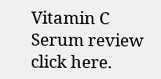Vitamin C Serum review click here.